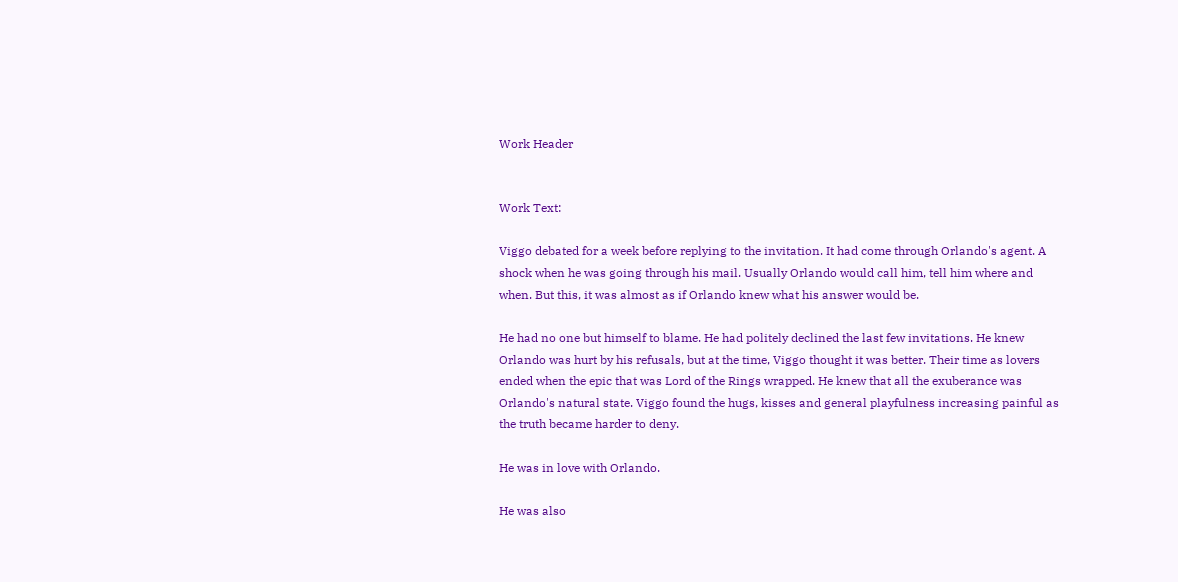Work Header


Work Text:

Viggo debated for a week before replying to the invitation. It had come through Orlando's agent. A shock when he was going through his mail. Usually Orlando would call him, tell him where and when. But this, it was almost as if Orlando knew what his answer would be.

He had no one but himself to blame. He had politely declined the last few invitations. He knew Orlando was hurt by his refusals, but at the time, Viggo thought it was better. Their time as lovers ended when the epic that was Lord of the Rings wrapped. He knew that all the exuberance was Orlando's natural state. Viggo found the hugs, kisses and general playfulness increasing painful as the truth became harder to deny.

He was in love with Orlando.

He was also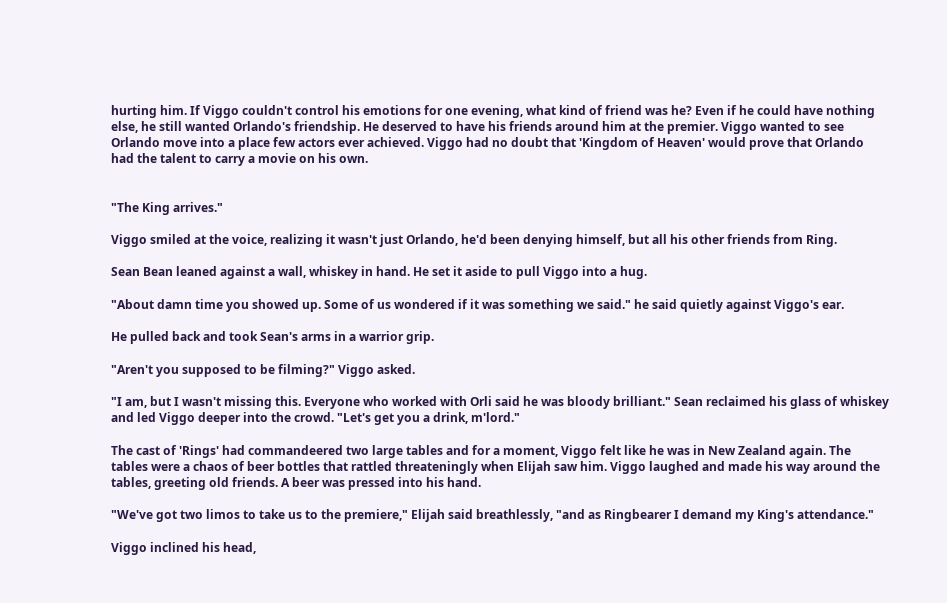hurting him. If Viggo couldn't control his emotions for one evening, what kind of friend was he? Even if he could have nothing else, he still wanted Orlando's friendship. He deserved to have his friends around him at the premier. Viggo wanted to see Orlando move into a place few actors ever achieved. Viggo had no doubt that 'Kingdom of Heaven' would prove that Orlando had the talent to carry a movie on his own.


"The King arrives."

Viggo smiled at the voice, realizing it wasn't just Orlando, he'd been denying himself, but all his other friends from Ring.

Sean Bean leaned against a wall, whiskey in hand. He set it aside to pull Viggo into a hug.

"About damn time you showed up. Some of us wondered if it was something we said." he said quietly against Viggo's ear.

He pulled back and took Sean's arms in a warrior grip.

"Aren't you supposed to be filming?" Viggo asked.

"I am, but I wasn't missing this. Everyone who worked with Orli said he was bloody brilliant." Sean reclaimed his glass of whiskey and led Viggo deeper into the crowd. "Let's get you a drink, m'lord."

The cast of 'Rings' had commandeered two large tables and for a moment, Viggo felt like he was in New Zealand again. The tables were a chaos of beer bottles that rattled threateningly when Elijah saw him. Viggo laughed and made his way around the tables, greeting old friends. A beer was pressed into his hand.

"We've got two limos to take us to the premiere," Elijah said breathlessly, "and as Ringbearer I demand my King's attendance."

Viggo inclined his head,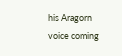his Aragorn voice coming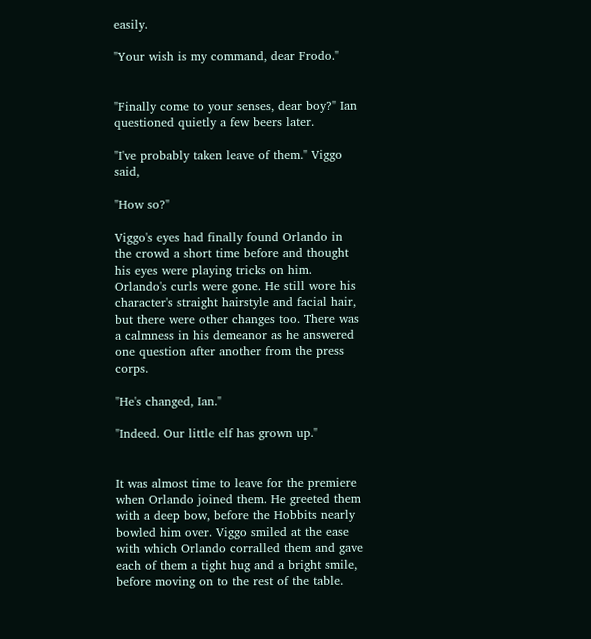easily.

"Your wish is my command, dear Frodo."


"Finally come to your senses, dear boy?" Ian questioned quietly a few beers later.

"I've probably taken leave of them." Viggo said,

"How so?"

Viggo's eyes had finally found Orlando in the crowd a short time before and thought his eyes were playing tricks on him. Orlando's curls were gone. He still wore his character's straight hairstyle and facial hair, but there were other changes too. There was a calmness in his demeanor as he answered one question after another from the press corps.

"He's changed, Ian."

"Indeed. Our little elf has grown up."


It was almost time to leave for the premiere when Orlando joined them. He greeted them with a deep bow, before the Hobbits nearly bowled him over. Viggo smiled at the ease with which Orlando corralled them and gave each of them a tight hug and a bright smile, before moving on to the rest of the table.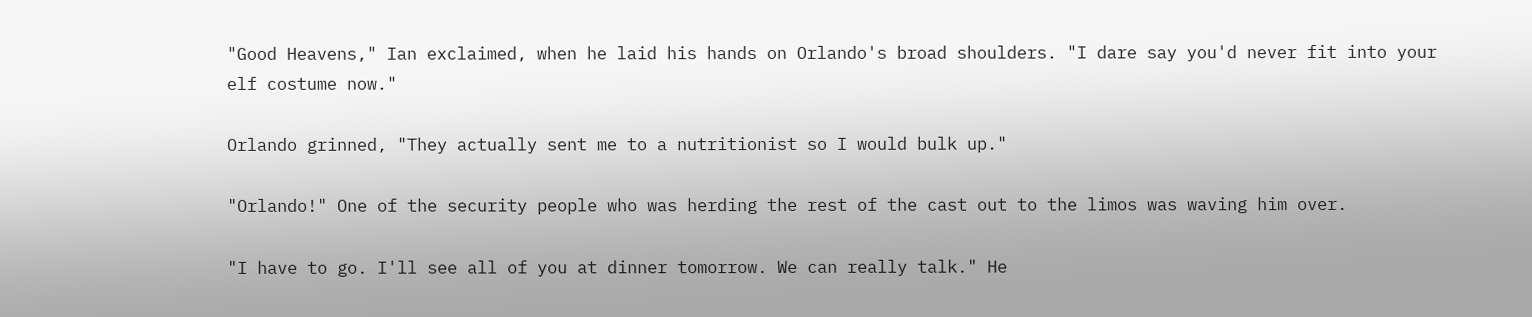"Good Heavens," Ian exclaimed, when he laid his hands on Orlando's broad shoulders. "I dare say you'd never fit into your elf costume now."

Orlando grinned, "They actually sent me to a nutritionist so I would bulk up."

"Orlando!" One of the security people who was herding the rest of the cast out to the limos was waving him over.

"I have to go. I'll see all of you at dinner tomorrow. We can really talk." He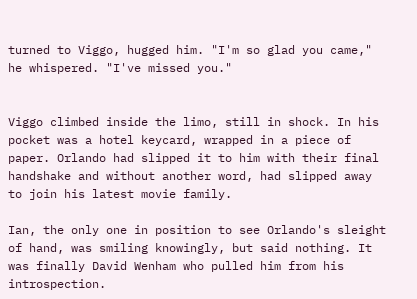turned to Viggo, hugged him. "I'm so glad you came," he whispered. "I've missed you."


Viggo climbed inside the limo, still in shock. In his pocket was a hotel keycard, wrapped in a piece of paper. Orlando had slipped it to him with their final handshake and without another word, had slipped away to join his latest movie family.

Ian, the only one in position to see Orlando's sleight of hand, was smiling knowingly, but said nothing. It was finally David Wenham who pulled him from his introspection.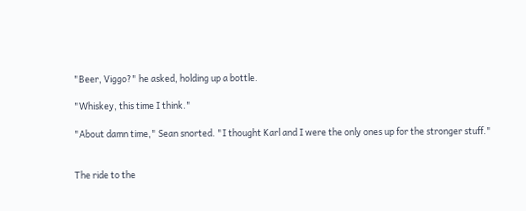"Beer, Viggo?" he asked, holding up a bottle.

"Whiskey, this time I think."

"About damn time," Sean snorted. "I thought Karl and I were the only ones up for the stronger stuff."


The ride to the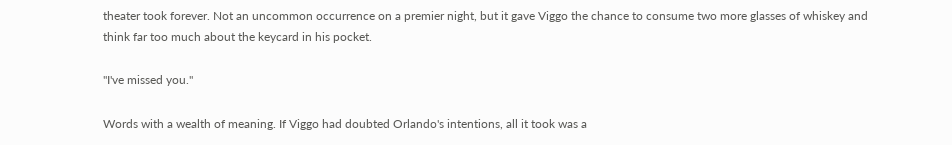theater took forever. Not an uncommon occurrence on a premier night, but it gave Viggo the chance to consume two more glasses of whiskey and think far too much about the keycard in his pocket.

"I've missed you."

Words with a wealth of meaning. If Viggo had doubted Orlando's intentions, all it took was a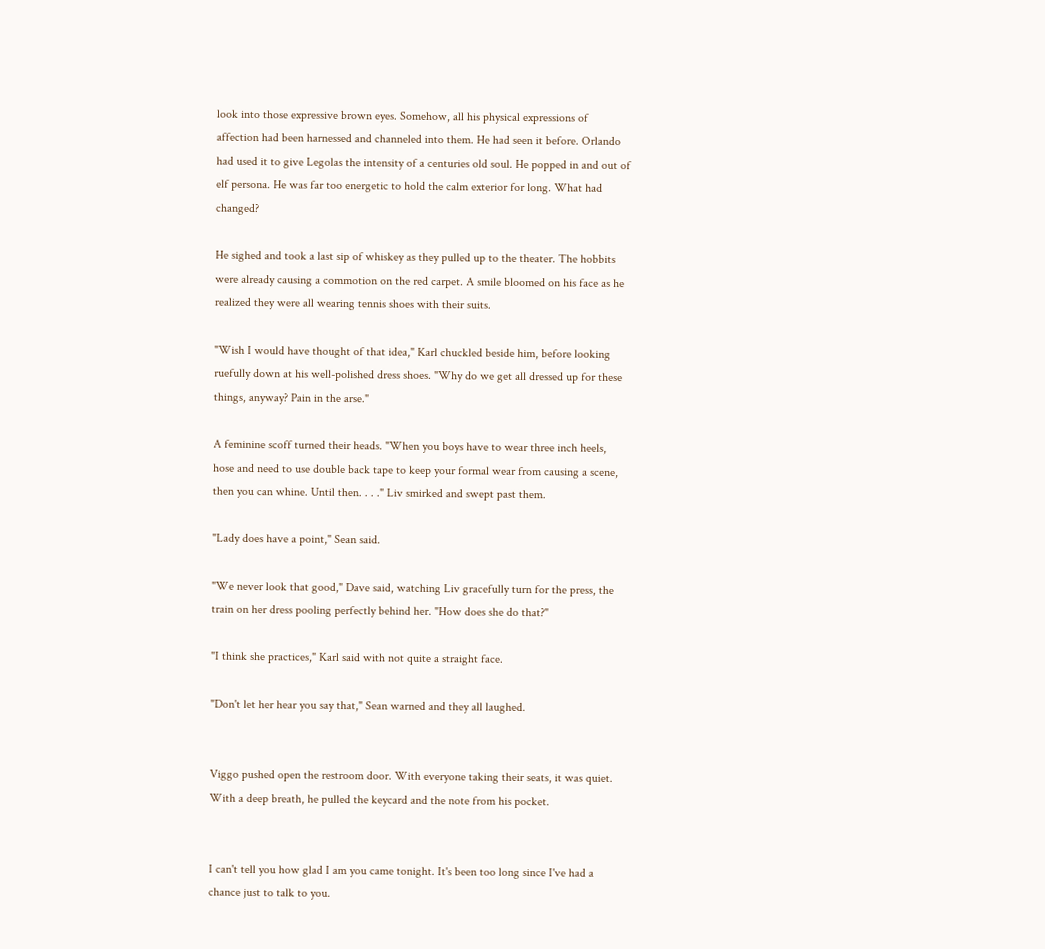look into those expressive brown eyes. Somehow, all his physical expressions of affection had been harnessed and channeled into them. He had seen it before. Orlando had used it to give Legolas the intensity of a centuries old soul. He popped in and out of elf persona. He was far too energetic to hold the calm exterior for long. What had changed?

He sighed and took a last sip of whiskey as they pulled up to the theater. The hobbits were already causing a commotion on the red carpet. A smile bloomed on his face as he realized they were all wearing tennis shoes with their suits.

"Wish I would have thought of that idea," Karl chuckled beside him, before looking ruefully down at his well-polished dress shoes. "Why do we get all dressed up for these things, anyway? Pain in the arse."

A feminine scoff turned their heads. "When you boys have to wear three inch heels, hose and need to use double back tape to keep your formal wear from causing a scene, then you can whine. Until then. . . ." Liv smirked and swept past them.

"Lady does have a point," Sean said.

"We never look that good," Dave said, watching Liv gracefully turn for the press, the train on her dress pooling perfectly behind her. "How does she do that?"

"I think she practices," Karl said with not quite a straight face.

"Don't let her hear you say that," Sean warned and they all laughed.


Viggo pushed open the restroom door. With everyone taking their seats, it was quiet. With a deep breath, he pulled the keycard and the note from his pocket.


I can't tell you how glad I am you came tonight. It's been too long since I've had a chance just to talk to you.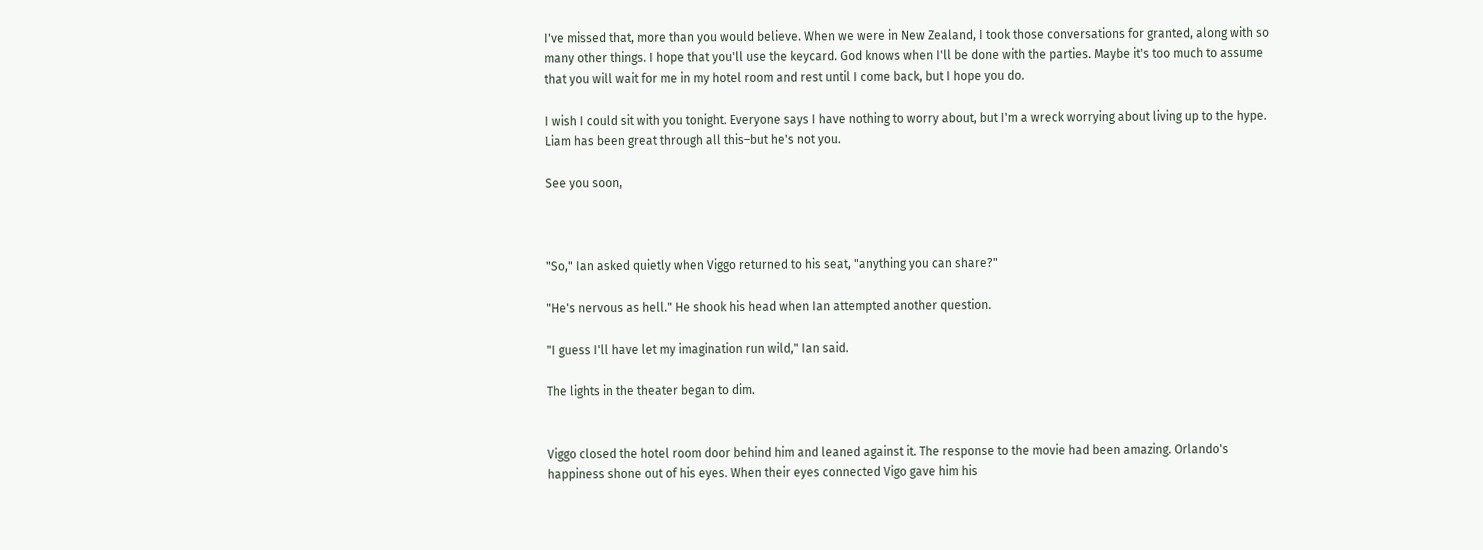I've missed that, more than you would believe. When we were in New Zealand, I took those conversations for granted, along with so many other things. I hope that you'll use the keycard. God knows when I'll be done with the parties. Maybe it's too much to assume that you will wait for me in my hotel room and rest until I come back, but I hope you do.

I wish I could sit with you tonight. Everyone says I have nothing to worry about, but I'm a wreck worrying about living up to the hype. Liam has been great through all this–but he's not you.

See you soon,



"So," Ian asked quietly when Viggo returned to his seat, "anything you can share?"

"He's nervous as hell." He shook his head when Ian attempted another question.

"I guess I'll have let my imagination run wild," Ian said.

The lights in the theater began to dim.


Viggo closed the hotel room door behind him and leaned against it. The response to the movie had been amazing. Orlando's happiness shone out of his eyes. When their eyes connected Vigo gave him his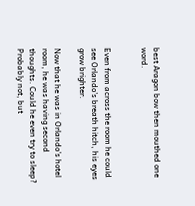best Aragon bow then mouthed one word.


Even from across the room he could see Orlando's breath hitch, his eyes grow brighter.

Now that he was in Orlando's hotel room, he was having second thoughts. Could he even try to sleep? Probably not, but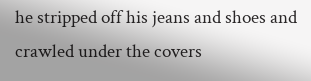he stripped off his jeans and shoes and crawled under the covers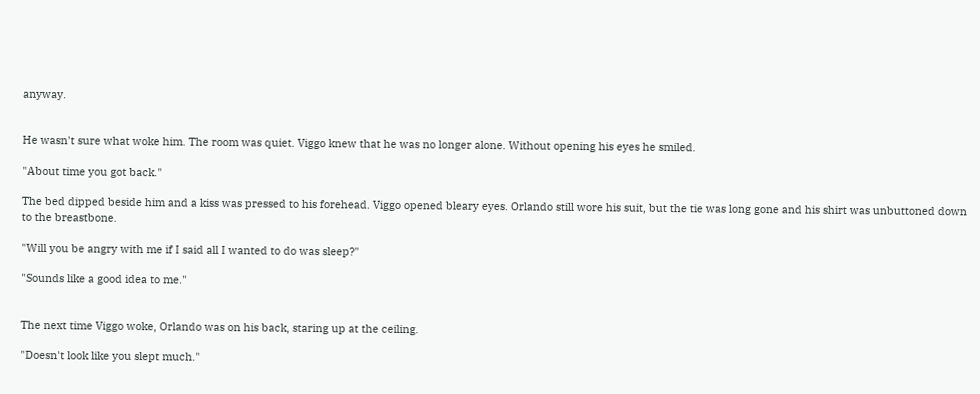anyway.


He wasn't sure what woke him. The room was quiet. Viggo knew that he was no longer alone. Without opening his eyes he smiled.

"About time you got back."

The bed dipped beside him and a kiss was pressed to his forehead. Viggo opened bleary eyes. Orlando still wore his suit, but the tie was long gone and his shirt was unbuttoned down to the breastbone.

"Will you be angry with me if I said all I wanted to do was sleep?"

"Sounds like a good idea to me."


The next time Viggo woke, Orlando was on his back, staring up at the ceiling.

"Doesn't look like you slept much."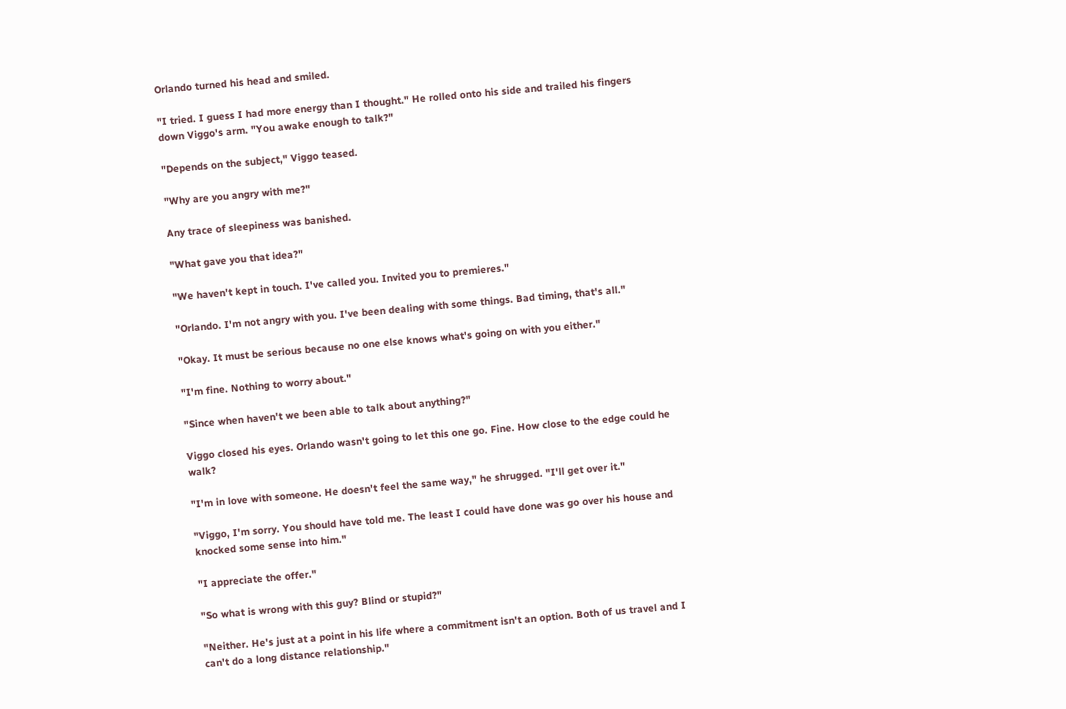Orlando turned his head and smiled.

"I tried. I guess I had more energy than I thought." He rolled onto his side and trailed his fingers down Viggo's arm. "You awake enough to talk?"

"Depends on the subject," Viggo teased.

"Why are you angry with me?"

Any trace of sleepiness was banished.

"What gave you that idea?"

"We haven't kept in touch. I've called you. Invited you to premieres."

"Orlando. I'm not angry with you. I've been dealing with some things. Bad timing, that's all."

"Okay. It must be serious because no one else knows what's going on with you either."

"I'm fine. Nothing to worry about."

"Since when haven't we been able to talk about anything?"

Viggo closed his eyes. Orlando wasn't going to let this one go. Fine. How close to the edge could he walk?

"I'm in love with someone. He doesn't feel the same way," he shrugged. "I'll get over it."

"Viggo, I'm sorry. You should have told me. The least I could have done was go over his house and knocked some sense into him."

"I appreciate the offer."

"So what is wrong with this guy? Blind or stupid?"

"Neither. He's just at a point in his life where a commitment isn't an option. Both of us travel and I can't do a long distance relationship."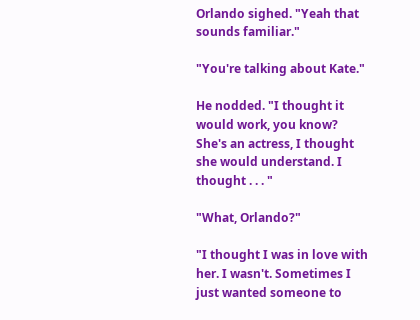Orlando sighed. "Yeah that sounds familiar."

"You're talking about Kate."

He nodded. "I thought it would work, you know? She's an actress, I thought she would understand. I thought . . . "

"What, Orlando?"

"I thought I was in love with her. I wasn't. Sometimes I just wanted someone to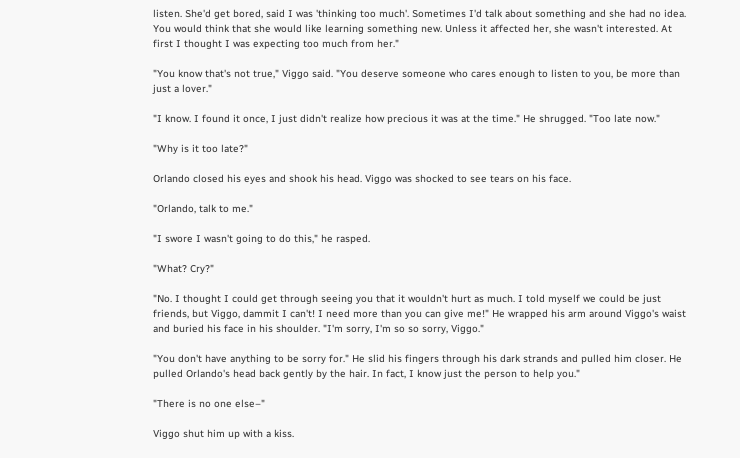listen. She'd get bored, said I was 'thinking too much'. Sometimes I'd talk about something and she had no idea. You would think that she would like learning something new. Unless it affected her, she wasn't interested. At first I thought I was expecting too much from her."

"You know that's not true," Viggo said. "You deserve someone who cares enough to listen to you, be more than just a lover."

"I know. I found it once, I just didn't realize how precious it was at the time." He shrugged. "Too late now."

"Why is it too late?"

Orlando closed his eyes and shook his head. Viggo was shocked to see tears on his face.

"Orlando, talk to me."

"I swore I wasn't going to do this," he rasped.

"What? Cry?"

"No. I thought I could get through seeing you that it wouldn't hurt as much. I told myself we could be just friends, but Viggo, dammit I can't! I need more than you can give me!" He wrapped his arm around Viggo's waist and buried his face in his shoulder. "I'm sorry, I'm so so sorry, Viggo."

"You don't have anything to be sorry for." He slid his fingers through his dark strands and pulled him closer. He pulled Orlando's head back gently by the hair. In fact, I know just the person to help you."

"There is no one else–"

Viggo shut him up with a kiss.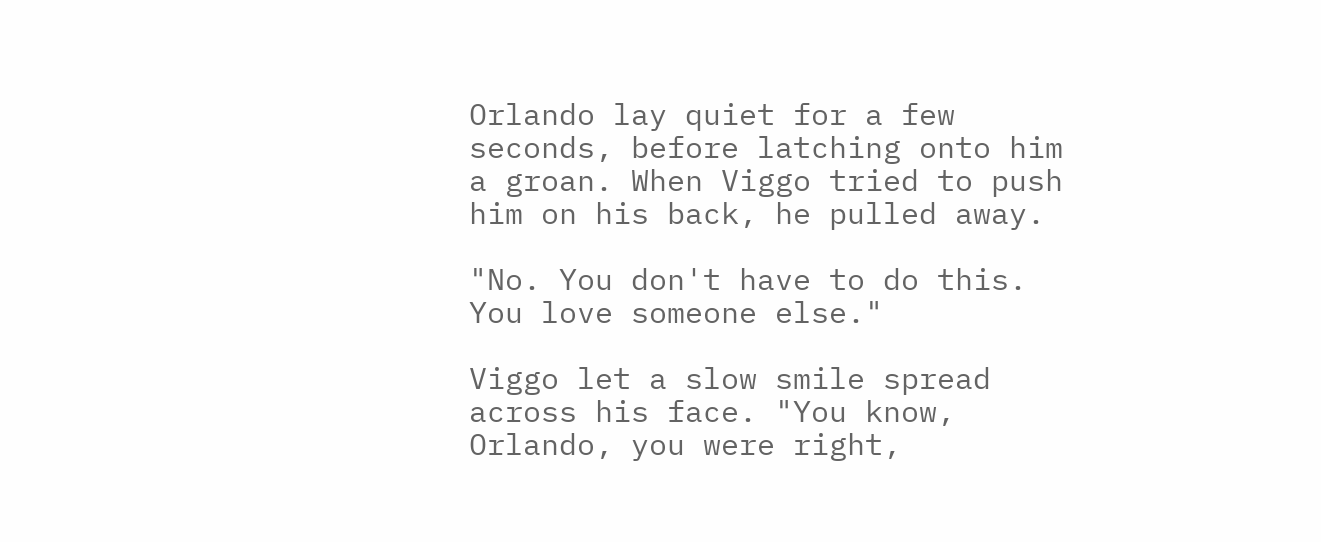Orlando lay quiet for a few seconds, before latching onto him a groan. When Viggo tried to push him on his back, he pulled away.

"No. You don't have to do this. You love someone else."

Viggo let a slow smile spread across his face. "You know, Orlando, you were right,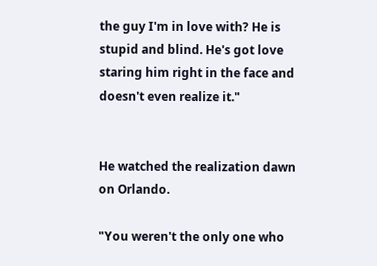the guy I'm in love with? He is stupid and blind. He's got love staring him right in the face and doesn't even realize it."


He watched the realization dawn on Orlando.

"You weren't the only one who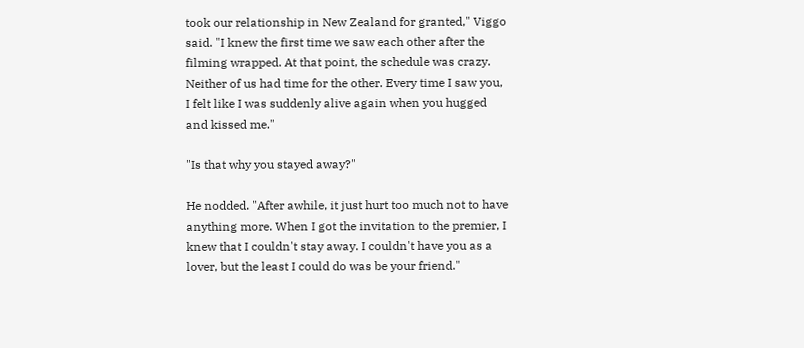took our relationship in New Zealand for granted," Viggo said. "I knew the first time we saw each other after the filming wrapped. At that point, the schedule was crazy. Neither of us had time for the other. Every time I saw you, I felt like I was suddenly alive again when you hugged and kissed me."

"Is that why you stayed away?"

He nodded. "After awhile, it just hurt too much not to have anything more. When I got the invitation to the premier, I knew that I couldn't stay away. I couldn't have you as a lover, but the least I could do was be your friend."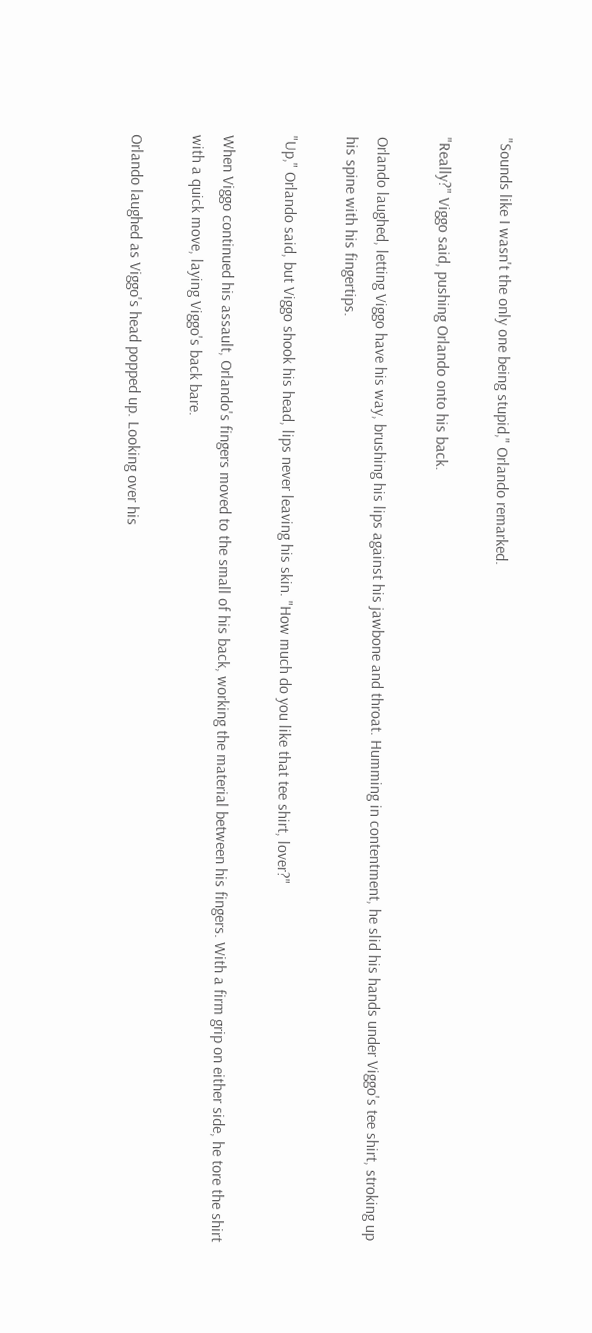"Sounds like I wasn't the only one being stupid," Orlando remarked.

"Really?" Viggo said, pushing Orlando onto his back.

Orlando laughed, letting Viggo have his way, brushing his lips against his jawbone and throat. Humming in contentment, he slid his hands under Viggo's tee shirt, stroking up his spine with his fingertips.

"Up," Orlando said, but Viggo shook his head, lips never leaving his skin. "How much do you like that tee shirt, lover?"

When Viggo continued his assault, Orlando's fingers moved to the small of his back, working the material between his fingers. With a firm grip on either side, he tore the shirt with a quick move, laying Viggo's back bare.

Orlando laughed as Viggo's head popped up. Looking over his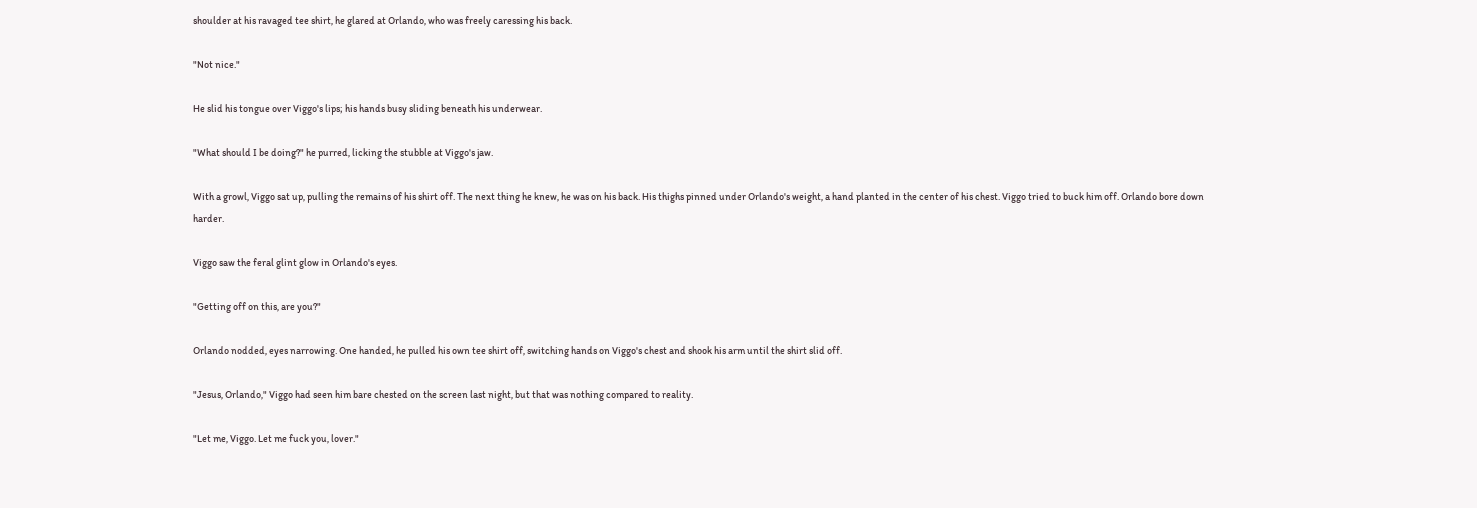shoulder at his ravaged tee shirt, he glared at Orlando, who was freely caressing his back.

"Not nice."

He slid his tongue over Viggo's lips; his hands busy sliding beneath his underwear.

"What should I be doing?" he purred, licking the stubble at Viggo's jaw.

With a growl, Viggo sat up, pulling the remains of his shirt off. The next thing he knew, he was on his back. His thighs pinned under Orlando's weight, a hand planted in the center of his chest. Viggo tried to buck him off. Orlando bore down harder.

Viggo saw the feral glint glow in Orlando's eyes.

"Getting off on this, are you?"

Orlando nodded, eyes narrowing. One handed, he pulled his own tee shirt off, switching hands on Viggo's chest and shook his arm until the shirt slid off.

"Jesus, Orlando," Viggo had seen him bare chested on the screen last night, but that was nothing compared to reality.

"Let me, Viggo. Let me fuck you, lover."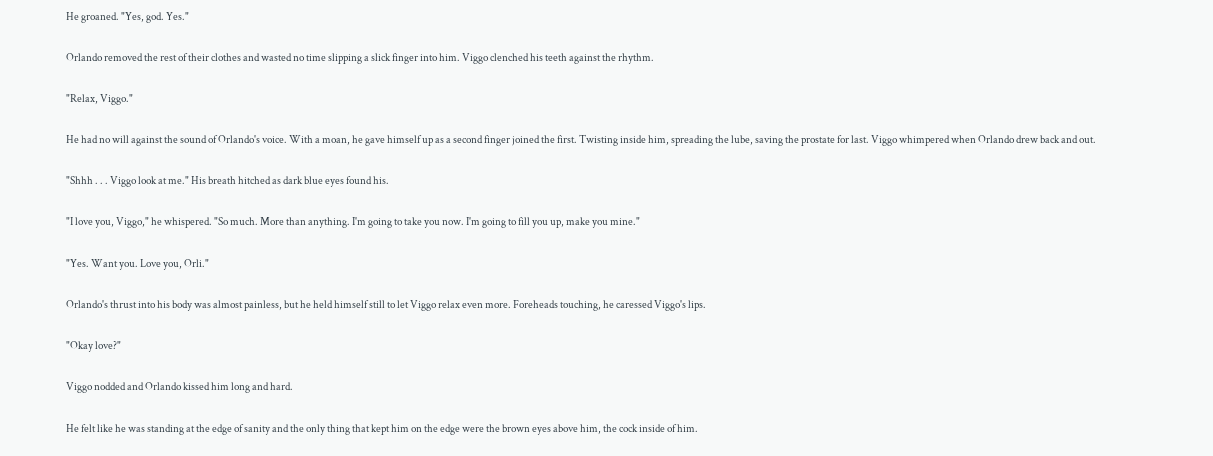He groaned. "Yes, god. Yes."

Orlando removed the rest of their clothes and wasted no time slipping a slick finger into him. Viggo clenched his teeth against the rhythm.

"Relax, Viggo."

He had no will against the sound of Orlando's voice. With a moan, he gave himself up as a second finger joined the first. Twisting inside him, spreading the lube, saving the prostate for last. Viggo whimpered when Orlando drew back and out.

"Shhh . . . Viggo look at me." His breath hitched as dark blue eyes found his.

"I love you, Viggo," he whispered. "So much. More than anything. I'm going to take you now. I'm going to fill you up, make you mine."

"Yes. Want you. Love you, Orli."

Orlando's thrust into his body was almost painless, but he held himself still to let Viggo relax even more. Foreheads touching, he caressed Viggo's lips.

"Okay love?"

Viggo nodded and Orlando kissed him long and hard.

He felt like he was standing at the edge of sanity and the only thing that kept him on the edge were the brown eyes above him, the cock inside of him.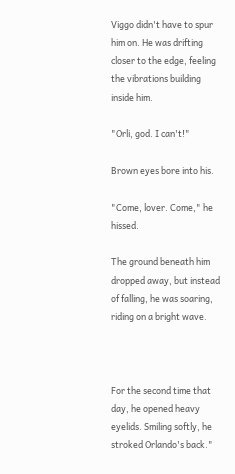Viggo didn't have to spur him on. He was drifting closer to the edge, feeling the vibrations building inside him.

"Orli, god. I can't!"

Brown eyes bore into his.

"Come, lover. Come," he hissed.

The ground beneath him dropped away, but instead of falling, he was soaring, riding on a bright wave.



For the second time that day, he opened heavy eyelids. Smiling softly, he stroked Orlando's back."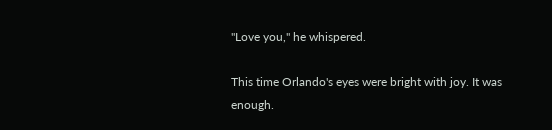"Love you," he whispered.

This time Orlando's eyes were bright with joy. It was enough.